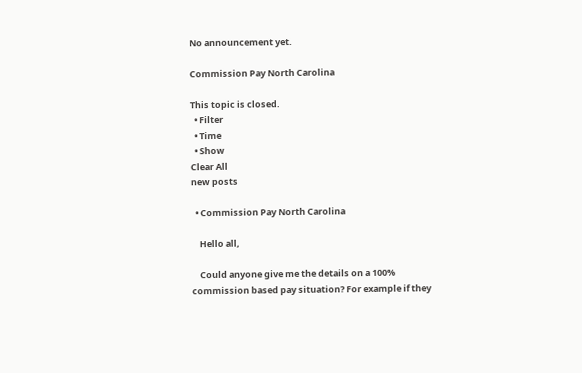No announcement yet.

Commission Pay North Carolina

This topic is closed.
  • Filter
  • Time
  • Show
Clear All
new posts

  • Commission Pay North Carolina

    Hello all,

    Could anyone give me the details on a 100% commission based pay situation? For example if they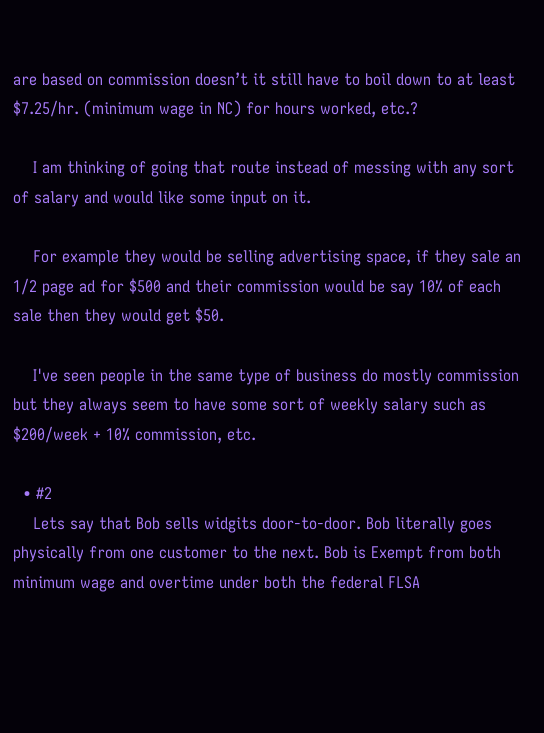are based on commission doesn’t it still have to boil down to at least $7.25/hr. (minimum wage in NC) for hours worked, etc.?

    I am thinking of going that route instead of messing with any sort of salary and would like some input on it.

    For example they would be selling advertising space, if they sale an 1/2 page ad for $500 and their commission would be say 10% of each sale then they would get $50.

    I've seen people in the same type of business do mostly commission but they always seem to have some sort of weekly salary such as $200/week + 10% commission, etc.

  • #2
    Lets say that Bob sells widgits door-to-door. Bob literally goes physically from one customer to the next. Bob is Exempt from both minimum wage and overtime under both the federal FLSA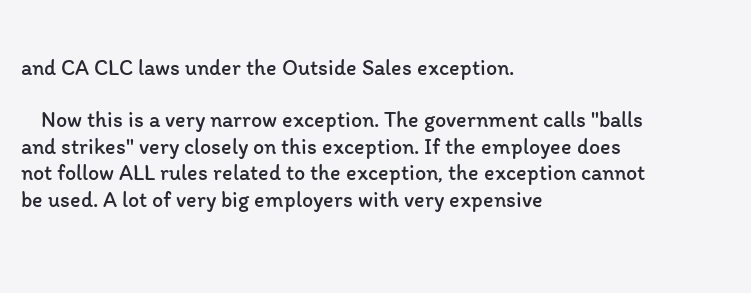and CA CLC laws under the Outside Sales exception.

    Now this is a very narrow exception. The government calls "balls and strikes" very closely on this exception. If the employee does not follow ALL rules related to the exception, the exception cannot be used. A lot of very big employers with very expensive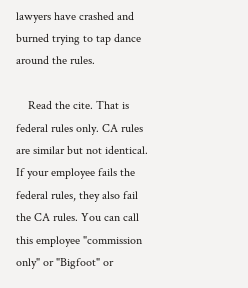lawyers have crashed and burned trying to tap dance around the rules.

    Read the cite. That is federal rules only. CA rules are similar but not identical. If your employee fails the federal rules, they also fail the CA rules. You can call this employee "commission only" or "Bigfoot" or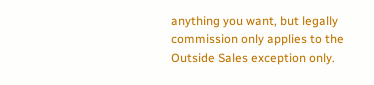anything you want, but legally commission only applies to the Outside Sales exception only.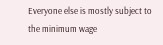Everyone else is mostly subject to the minimum wage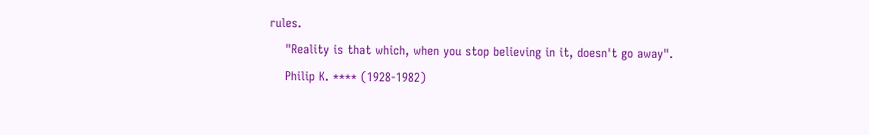rules.
    "Reality is that which, when you stop believing in it, doesn't go away".
    Philip K. **** (1928-1982)